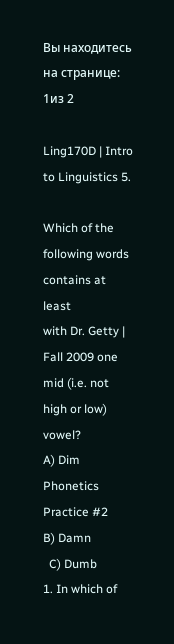Вы находитесь на странице: 1из 2

Ling170D | Intro to Linguistics 5.

Which of the following words contains at least
with Dr. Getty | Fall 2009 one mid (i.e. not high or low) vowel?
A) Dim
Phonetics Practice #2
B) Damn
  C) Dumb
1. In which of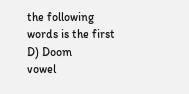the following words is the first  D) Doom
vowel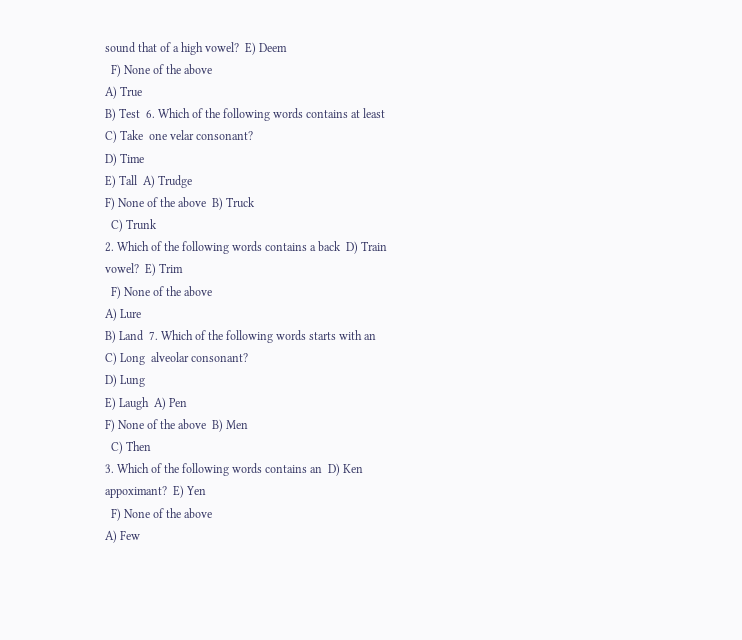sound that of a high vowel?  E) Deem
  F) None of the above
A) True
B) Test  6. Which of the following words contains at least
C) Take  one velar consonant?
D) Time
E) Tall  A) Trudge
F) None of the above  B) Truck
  C) Trunk
2. Which of the following words contains a back  D) Train
vowel?  E) Trim
  F) None of the above
A) Lure
B) Land  7. Which of the following words starts with an
C) Long  alveolar consonant?
D) Lung
E) Laugh  A) Pen
F) None of the above  B) Men
  C) Then
3. Which of the following words contains an  D) Ken
appoximant?  E) Yen
  F) None of the above
A) Few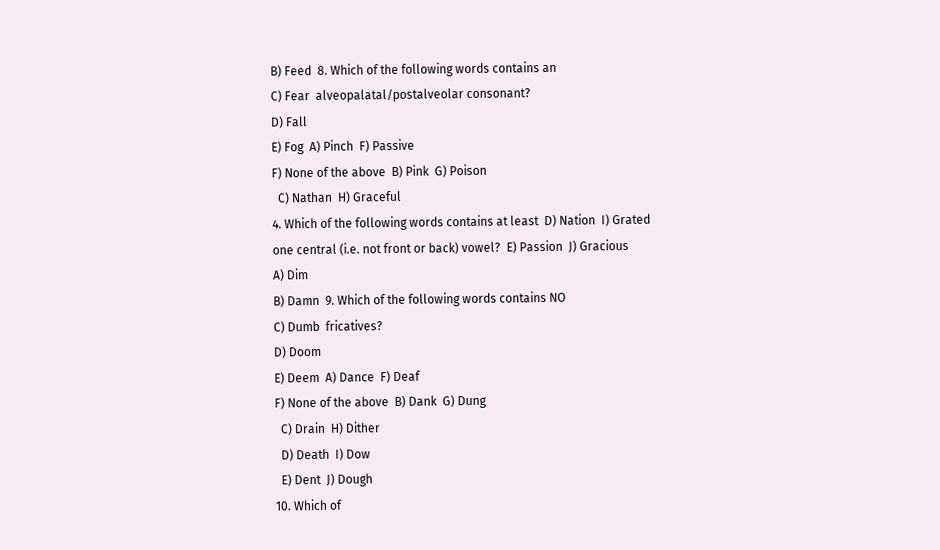B) Feed  8. Which of the following words contains an
C) Fear  alveopalatal/postalveolar consonant?
D) Fall
E) Fog  A) Pinch  F) Passive
F) None of the above  B) Pink  G) Poison
  C) Nathan  H) Graceful
4. Which of the following words contains at least  D) Nation  I) Grated
one central (i.e. not front or back) vowel?  E) Passion  J) Gracious
A) Dim
B) Damn  9. Which of the following words contains NO
C) Dumb  fricatives?
D) Doom
E) Deem  A) Dance  F) Deaf
F) None of the above  B) Dank  G) Dung
  C) Drain  H) Dither
  D) Death  I) Dow
  E) Dent  J) Dough
10. Which of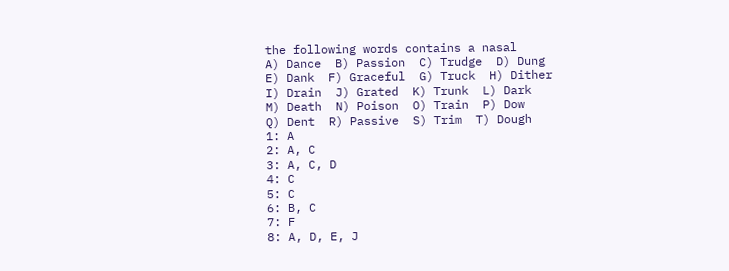the following words contains a nasal
A) Dance  B) Passion  C) Trudge  D) Dung
E) Dank  F) Graceful  G) Truck  H) Dither
I) Drain  J) Grated  K) Trunk  L) Dark
M) Death  N) Poison  O) Train  P) Dow
Q) Dent  R) Passive  S) Trim  T) Dough
1: A
2: A, C
3: A, C, D
4: C
5: C
6: B, C
7: F
8: A, D, E, J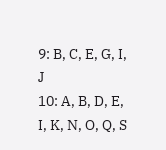9: B, C, E, G, I, J
10: A, B, D, E, I, K, N, O, Q, S